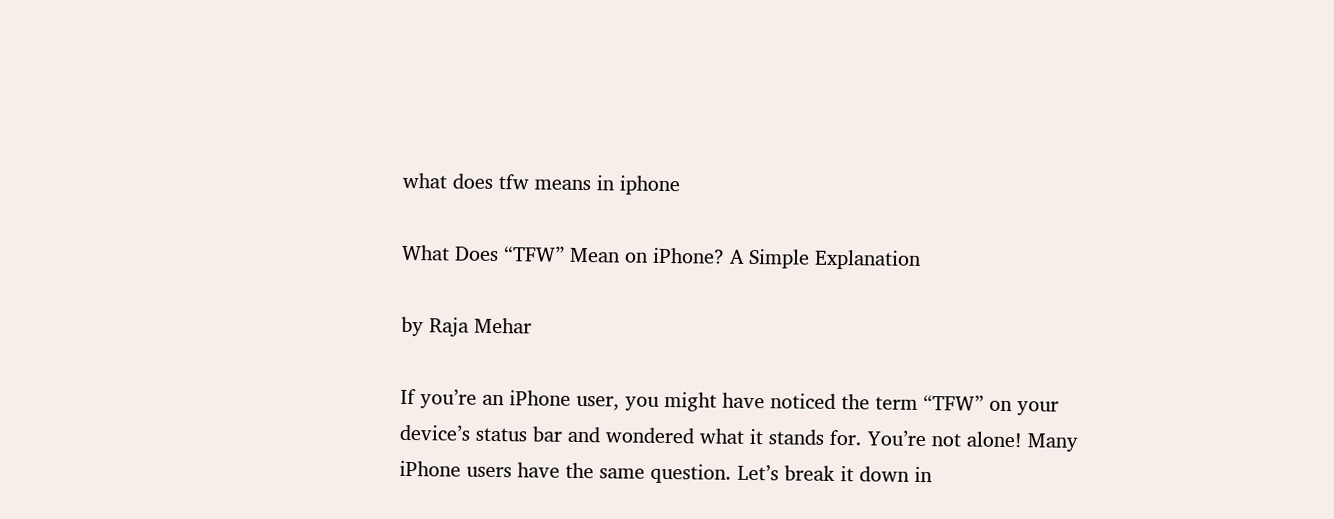what does tfw means in iphone

What Does “TFW” Mean on iPhone? A Simple Explanation

by Raja Mehar

If you’re an iPhone user, you might have noticed the term “TFW” on your device’s status bar and wondered what it stands for. You’re not alone! Many iPhone users have the same question. Let’s break it down in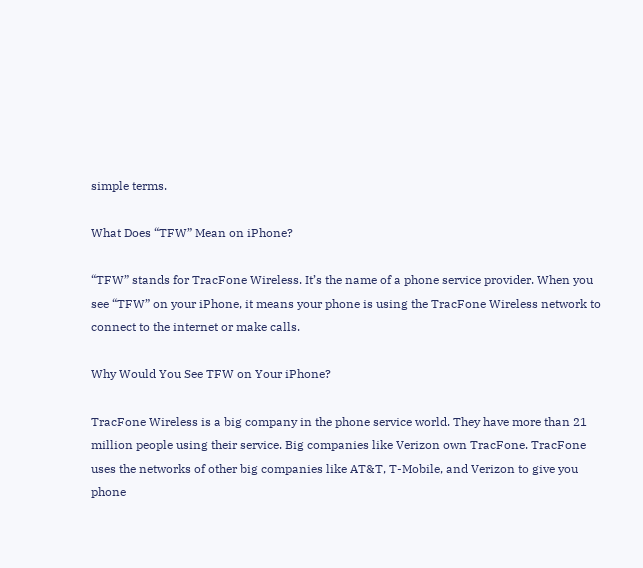simple terms.

What Does “TFW” Mean on iPhone?

“TFW” stands for TracFone Wireless. It’s the name of a phone service provider. When you see “TFW” on your iPhone, it means your phone is using the TracFone Wireless network to connect to the internet or make calls.

Why Would You See TFW on Your iPhone?

TracFone Wireless is a big company in the phone service world. They have more than 21 million people using their service. Big companies like Verizon own TracFone. TracFone uses the networks of other big companies like AT&T, T-Mobile, and Verizon to give you phone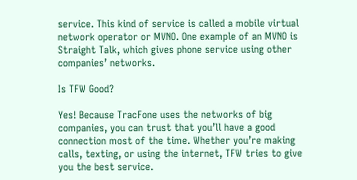service. This kind of service is called a mobile virtual network operator or MVNO. One example of an MVNO is Straight Talk, which gives phone service using other companies’ networks.

Is TFW Good?

Yes! Because TracFone uses the networks of big companies, you can trust that you’ll have a good connection most of the time. Whether you’re making calls, texting, or using the internet, TFW tries to give you the best service.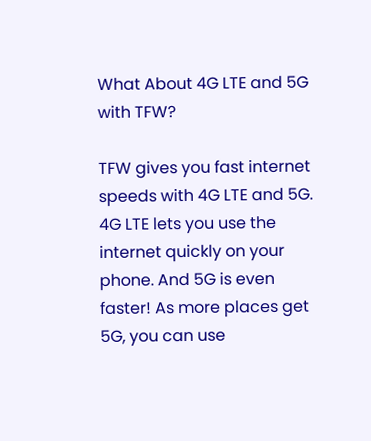What About 4G LTE and 5G with TFW?

TFW gives you fast internet speeds with 4G LTE and 5G. 4G LTE lets you use the internet quickly on your phone. And 5G is even faster! As more places get 5G, you can use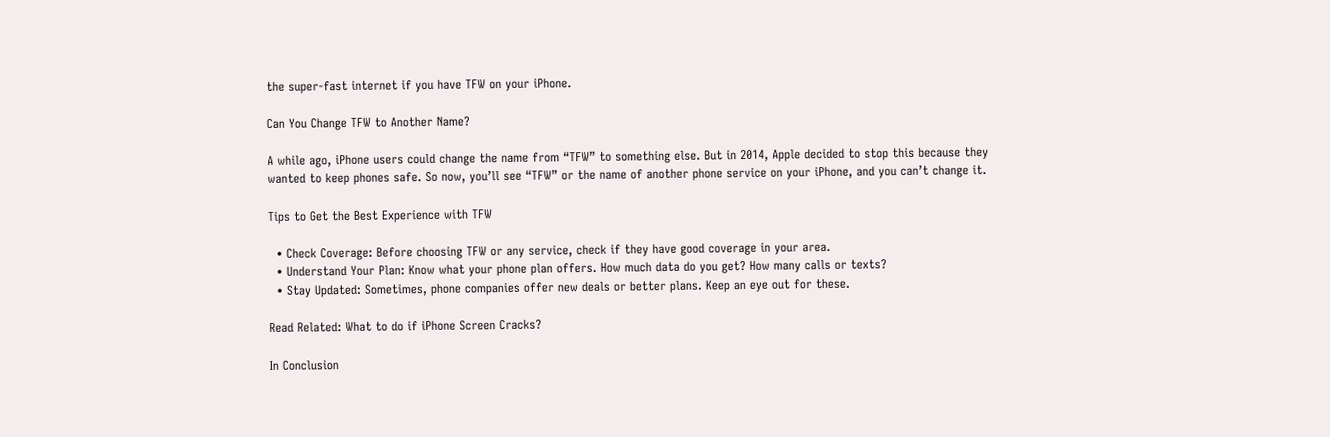the super-fast internet if you have TFW on your iPhone.

Can You Change TFW to Another Name?

A while ago, iPhone users could change the name from “TFW” to something else. But in 2014, Apple decided to stop this because they wanted to keep phones safe. So now, you’ll see “TFW” or the name of another phone service on your iPhone, and you can’t change it.

Tips to Get the Best Experience with TFW

  • Check Coverage: Before choosing TFW or any service, check if they have good coverage in your area.
  • Understand Your Plan: Know what your phone plan offers. How much data do you get? How many calls or texts?
  • Stay Updated: Sometimes, phone companies offer new deals or better plans. Keep an eye out for these.

Read Related: What to do if iPhone Screen Cracks?

In Conclusion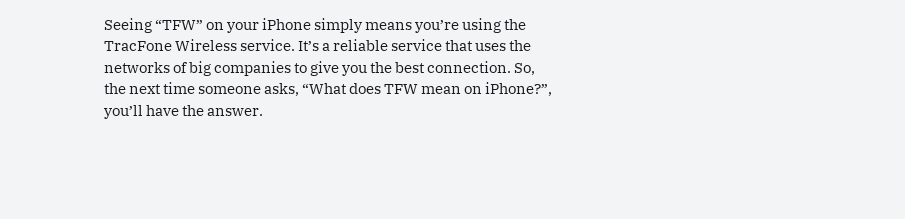Seeing “TFW” on your iPhone simply means you’re using the TracFone Wireless service. It’s a reliable service that uses the networks of big companies to give you the best connection. So, the next time someone asks, “What does TFW mean on iPhone?”, you’ll have the answer.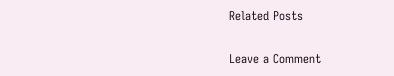Related Posts

Leave a Comment